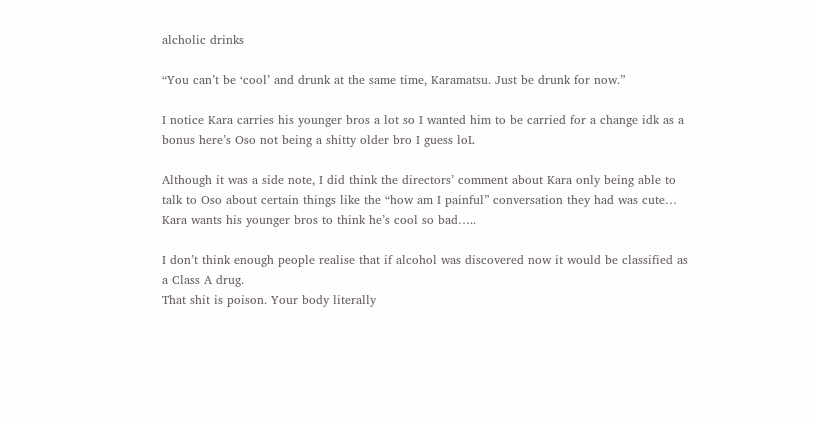alcholic drinks

“You can’t be ‘cool’ and drunk at the same time, Karamatsu. Just be drunk for now.”

I notice Kara carries his younger bros a lot so I wanted him to be carried for a change idk as a bonus here’s Oso not being a shitty older bro I guess loL

Although it was a side note, I did think the directors’ comment about Kara only being able to talk to Oso about certain things like the “how am I painful” conversation they had was cute… Kara wants his younger bros to think he’s cool so bad…..

I don’t think enough people realise that if alcohol was discovered now it would be classified as a Class A drug.
That shit is poison. Your body literally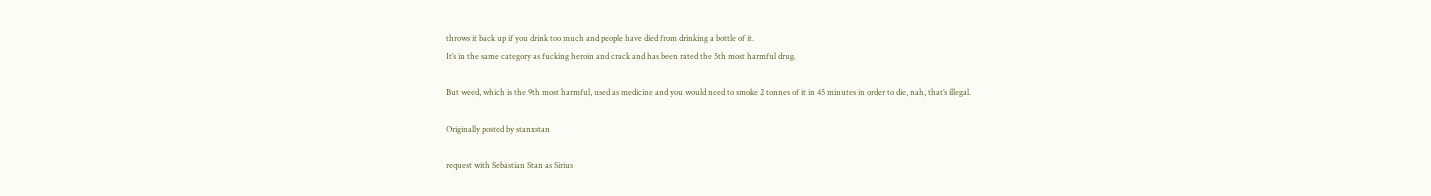throws it back up if you drink too much and people have died from drinking a bottle of it.
It’s in the same category as fucking heroin and crack and has been rated the 5th most harmful drug.

But weed, which is the 9th most harmful, used as medicine and you would need to smoke 2 tonnes of it in 45 minutes in order to die, nah, that’s illegal.

Originally posted by stanxstan

request with Sebastian Stan as Sirius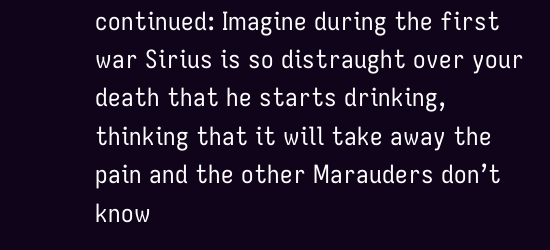continued: Imagine during the first war Sirius is so distraught over your death that he starts drinking, thinking that it will take away the pain and the other Marauders don’t know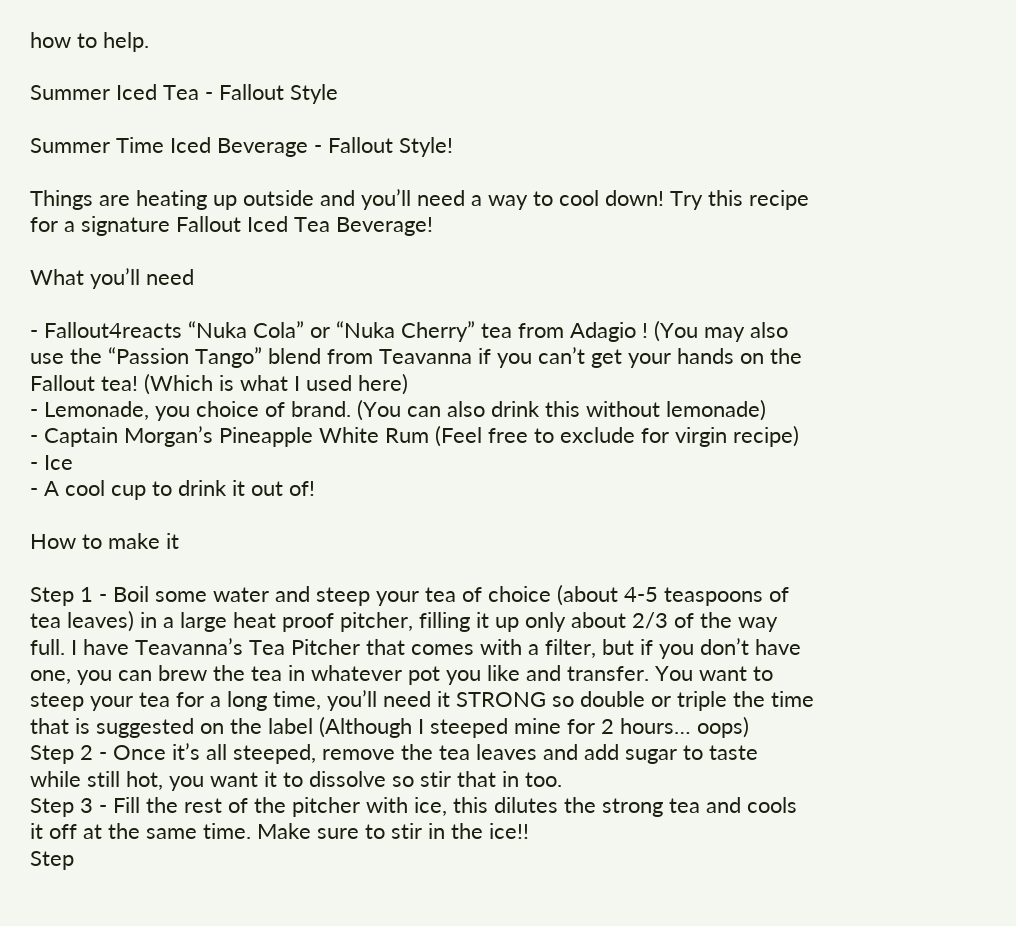how to help.

Summer Iced Tea - Fallout Style

Summer Time Iced Beverage - Fallout Style!

Things are heating up outside and you’ll need a way to cool down! Try this recipe for a signature Fallout Iced Tea Beverage!

What you’ll need

- Fallout4reacts “Nuka Cola” or “Nuka Cherry” tea from Adagio ! (You may also use the “Passion Tango” blend from Teavanna if you can’t get your hands on the Fallout tea! (Which is what I used here)
- Lemonade, you choice of brand. (You can also drink this without lemonade)
- Captain Morgan’s Pineapple White Rum (Feel free to exclude for virgin recipe)
- Ice
- A cool cup to drink it out of!

How to make it

Step 1 - Boil some water and steep your tea of choice (about 4-5 teaspoons of tea leaves) in a large heat proof pitcher, filling it up only about 2/3 of the way full. I have Teavanna’s Tea Pitcher that comes with a filter, but if you don’t have one, you can brew the tea in whatever pot you like and transfer. You want to steep your tea for a long time, you’ll need it STRONG so double or triple the time that is suggested on the label (Although I steeped mine for 2 hours… oops)
Step 2 - Once it’s all steeped, remove the tea leaves and add sugar to taste while still hot, you want it to dissolve so stir that in too.
Step 3 - Fill the rest of the pitcher with ice, this dilutes the strong tea and cools it off at the same time. Make sure to stir in the ice!!
Step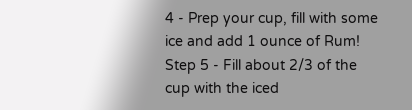4 - Prep your cup, fill with some ice and add 1 ounce of Rum!
Step 5 - Fill about 2/3 of the cup with the iced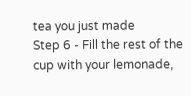tea you just made
Step 6 - Fill the rest of the cup with your lemonade,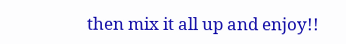then mix it all up and enjoy!!